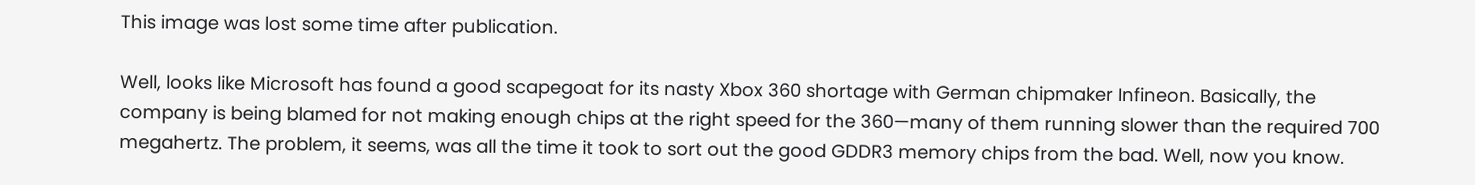This image was lost some time after publication.

Well, looks like Microsoft has found a good scapegoat for its nasty Xbox 360 shortage with German chipmaker Infineon. Basically, the company is being blamed for not making enough chips at the right speed for the 360—many of them running slower than the required 700 megahertz. The problem, it seems, was all the time it took to sort out the good GDDR3 memory chips from the bad. Well, now you know.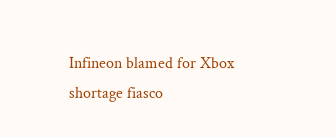Infineon blamed for Xbox shortage fiasco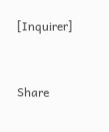[Inquirer]


Share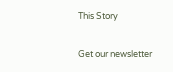This Story

Get our newsletter